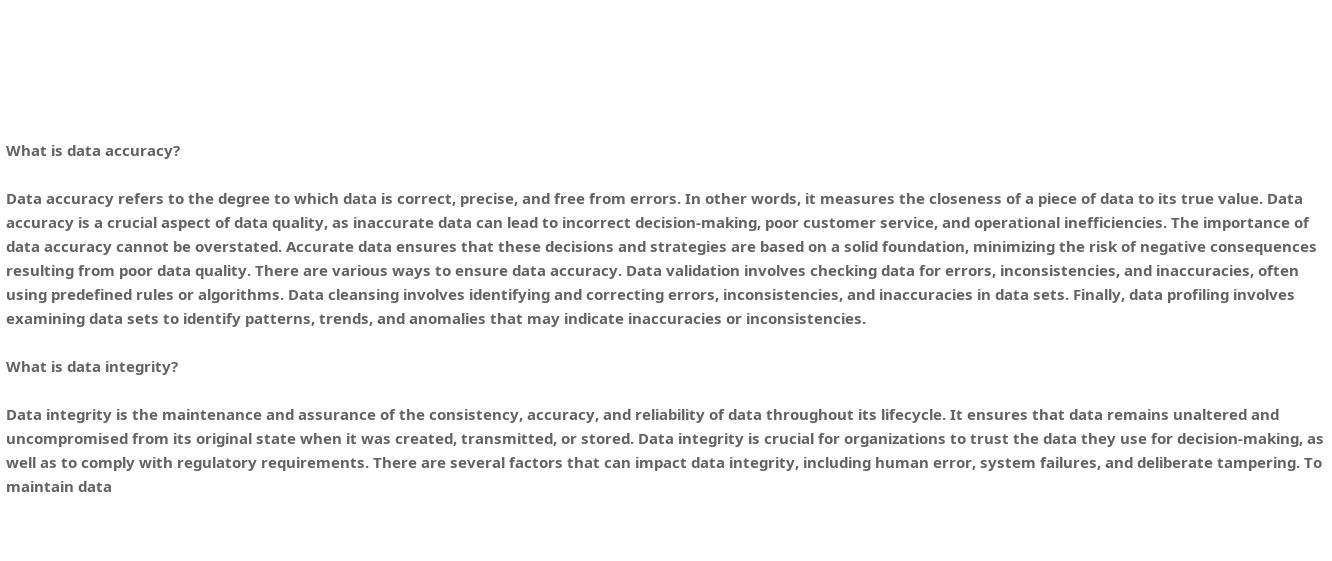What is data accuracy?

Data accuracy refers to the degree to which data is correct, precise, and free from errors. In other words, it measures the closeness of a piece of data to its true value. Data accuracy is a crucial aspect of data quality, as inaccurate data can lead to incorrect decision-making, poor customer service, and operational inefficiencies. The importance of data accuracy cannot be overstated. Accurate data ensures that these decisions and strategies are based on a solid foundation, minimizing the risk of negative consequences resulting from poor data quality. There are various ways to ensure data accuracy. Data validation involves checking data for errors, inconsistencies, and inaccuracies, often using predefined rules or algorithms. Data cleansing involves identifying and correcting errors, inconsistencies, and inaccuracies in data sets. Finally, data profiling involves examining data sets to identify patterns, trends, and anomalies that may indicate inaccuracies or inconsistencies.

What is data integrity?

Data integrity is the maintenance and assurance of the consistency, accuracy, and reliability of data throughout its lifecycle. It ensures that data remains unaltered and uncompromised from its original state when it was created, transmitted, or stored. Data integrity is crucial for organizations to trust the data they use for decision-making, as well as to comply with regulatory requirements. There are several factors that can impact data integrity, including human error, system failures, and deliberate tampering. To maintain data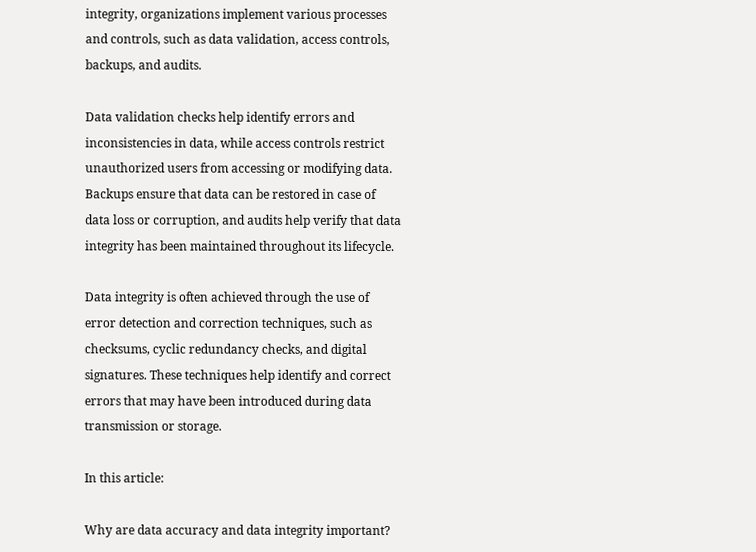integrity, organizations implement various processes and controls, such as data validation, access controls, backups, and audits.

Data validation checks help identify errors and inconsistencies in data, while access controls restrict unauthorized users from accessing or modifying data. Backups ensure that data can be restored in case of data loss or corruption, and audits help verify that data integrity has been maintained throughout its lifecycle.

Data integrity is often achieved through the use of error detection and correction techniques, such as checksums, cyclic redundancy checks, and digital signatures. These techniques help identify and correct errors that may have been introduced during data transmission or storage.

In this article:

Why are data accuracy and data integrity important?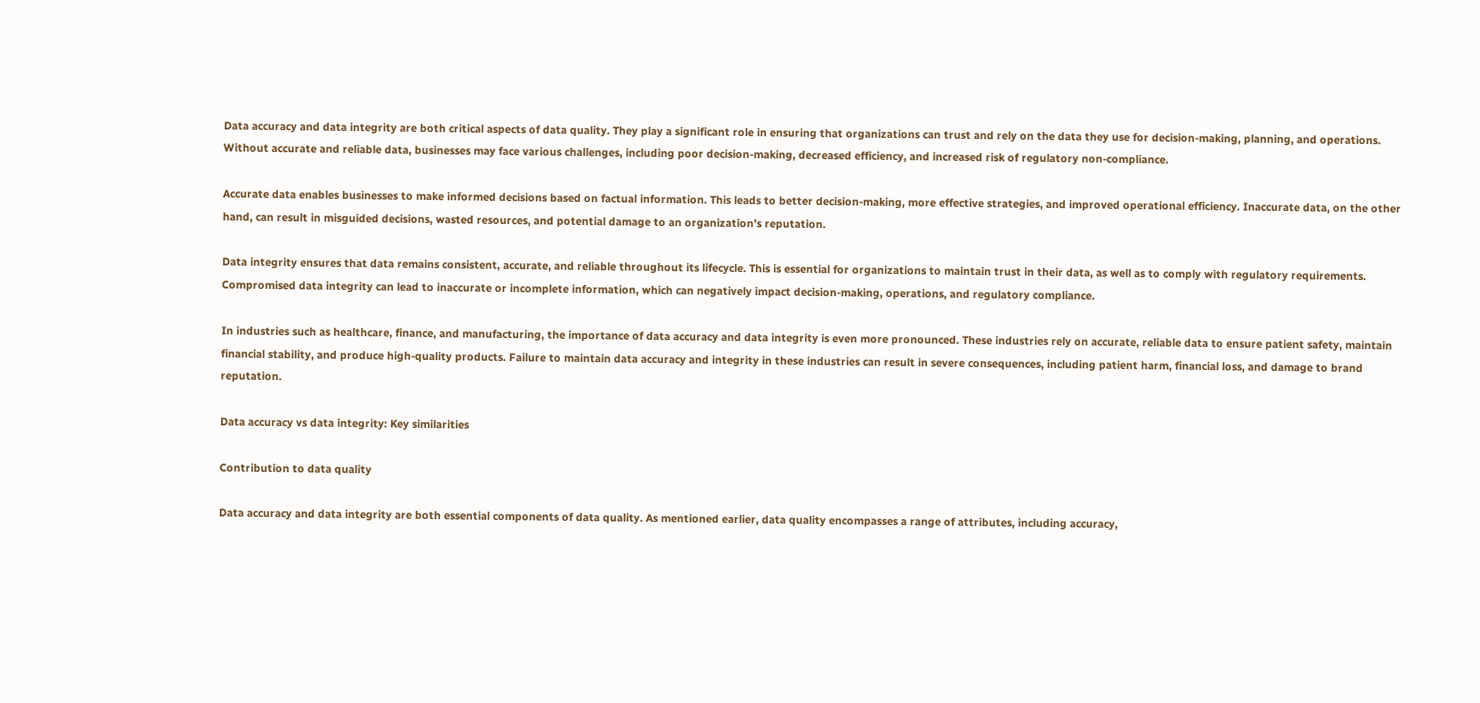Data accuracy and data integrity are both critical aspects of data quality. They play a significant role in ensuring that organizations can trust and rely on the data they use for decision-making, planning, and operations. Without accurate and reliable data, businesses may face various challenges, including poor decision-making, decreased efficiency, and increased risk of regulatory non-compliance.

Accurate data enables businesses to make informed decisions based on factual information. This leads to better decision-making, more effective strategies, and improved operational efficiency. Inaccurate data, on the other hand, can result in misguided decisions, wasted resources, and potential damage to an organization’s reputation.

Data integrity ensures that data remains consistent, accurate, and reliable throughout its lifecycle. This is essential for organizations to maintain trust in their data, as well as to comply with regulatory requirements. Compromised data integrity can lead to inaccurate or incomplete information, which can negatively impact decision-making, operations, and regulatory compliance.

In industries such as healthcare, finance, and manufacturing, the importance of data accuracy and data integrity is even more pronounced. These industries rely on accurate, reliable data to ensure patient safety, maintain financial stability, and produce high-quality products. Failure to maintain data accuracy and integrity in these industries can result in severe consequences, including patient harm, financial loss, and damage to brand reputation.

Data accuracy vs data integrity: Key similarities

Contribution to data quality

Data accuracy and data integrity are both essential components of data quality. As mentioned earlier, data quality encompasses a range of attributes, including accuracy,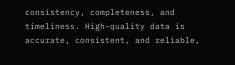consistency, completeness, and timeliness. High-quality data is accurate, consistent, and reliable,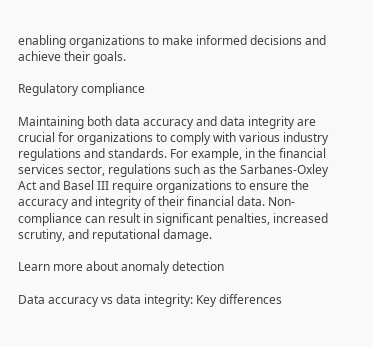enabling organizations to make informed decisions and achieve their goals.

Regulatory compliance

Maintaining both data accuracy and data integrity are crucial for organizations to comply with various industry regulations and standards. For example, in the financial services sector, regulations such as the Sarbanes-Oxley Act and Basel III require organizations to ensure the accuracy and integrity of their financial data. Non-compliance can result in significant penalties, increased scrutiny, and reputational damage.

Learn more about anomaly detection

Data accuracy vs data integrity: Key differences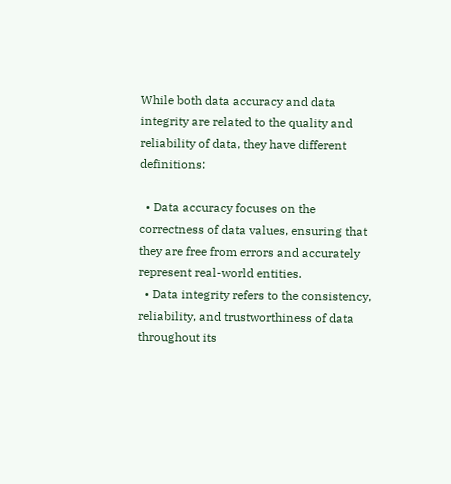While both data accuracy and data integrity are related to the quality and reliability of data, they have different definitions:

  • Data accuracy focuses on the correctness of data values, ensuring that they are free from errors and accurately represent real-world entities.
  • Data integrity refers to the consistency, reliability, and trustworthiness of data throughout its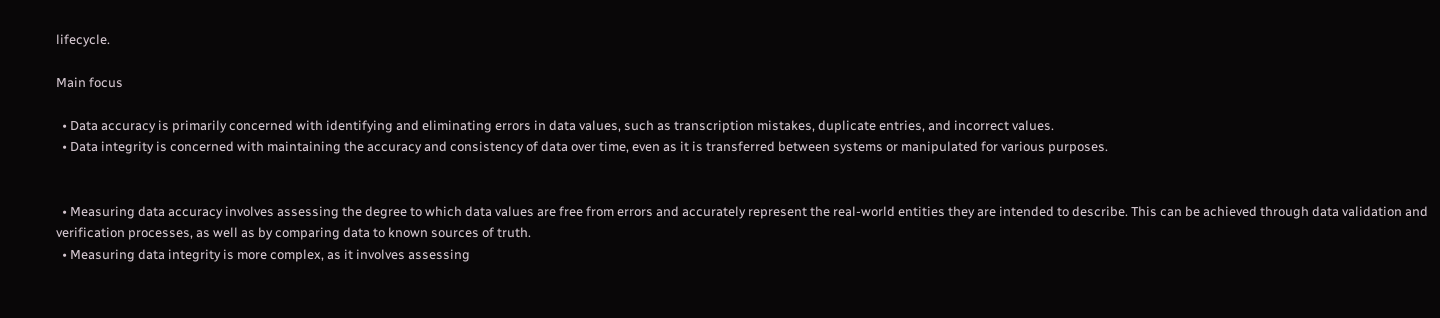lifecycle.

Main focus

  • Data accuracy is primarily concerned with identifying and eliminating errors in data values, such as transcription mistakes, duplicate entries, and incorrect values.
  • Data integrity is concerned with maintaining the accuracy and consistency of data over time, even as it is transferred between systems or manipulated for various purposes.


  • Measuring data accuracy involves assessing the degree to which data values are free from errors and accurately represent the real-world entities they are intended to describe. This can be achieved through data validation and verification processes, as well as by comparing data to known sources of truth.
  • Measuring data integrity is more complex, as it involves assessing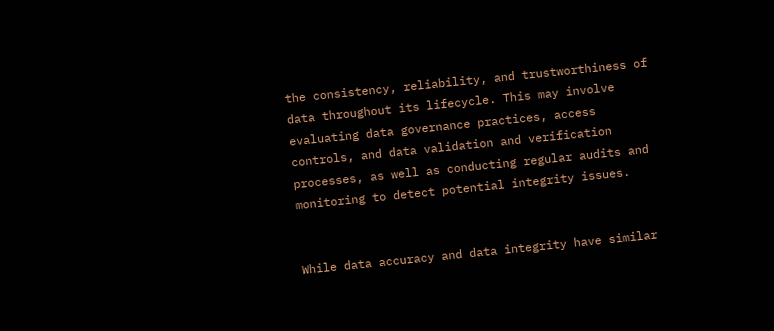the consistency, reliability, and trustworthiness of data throughout its lifecycle. This may involve evaluating data governance practices, access controls, and data validation and verification processes, as well as conducting regular audits and monitoring to detect potential integrity issues.


While data accuracy and data integrity have similar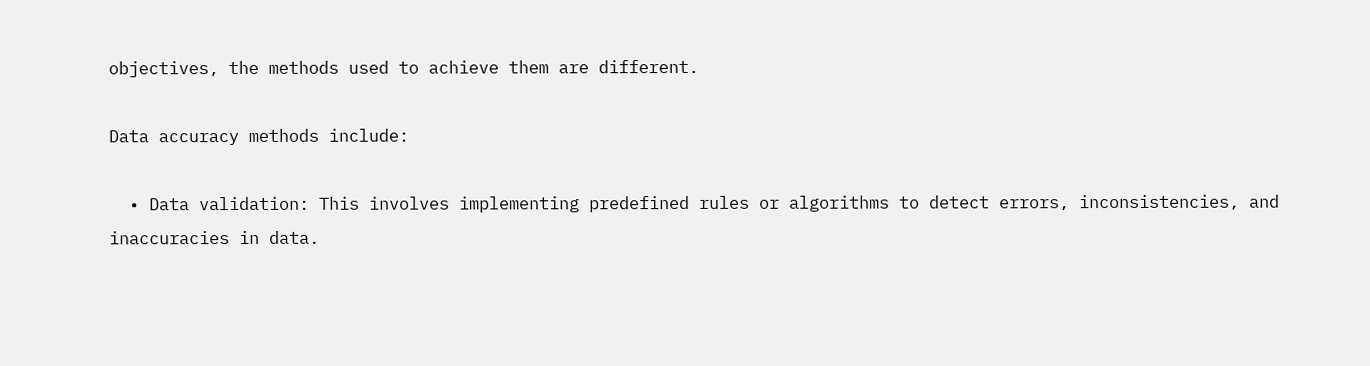objectives, the methods used to achieve them are different.

Data accuracy methods include:

  • Data validation: This involves implementing predefined rules or algorithms to detect errors, inconsistencies, and inaccuracies in data.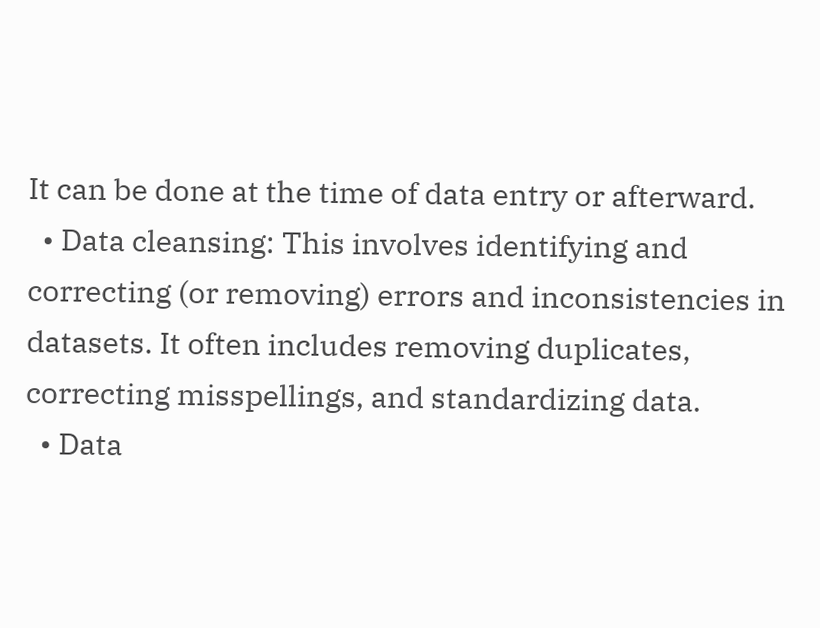It can be done at the time of data entry or afterward.
  • Data cleansing: This involves identifying and correcting (or removing) errors and inconsistencies in datasets. It often includes removing duplicates, correcting misspellings, and standardizing data.
  • Data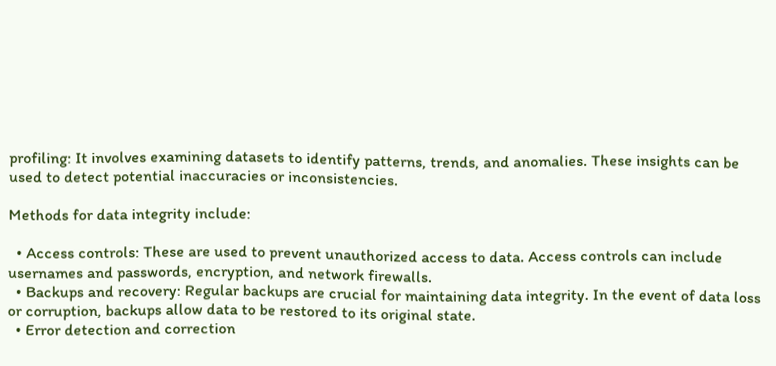profiling: It involves examining datasets to identify patterns, trends, and anomalies. These insights can be used to detect potential inaccuracies or inconsistencies.

Methods for data integrity include:

  • Access controls: These are used to prevent unauthorized access to data. Access controls can include usernames and passwords, encryption, and network firewalls.
  • Backups and recovery: Regular backups are crucial for maintaining data integrity. In the event of data loss or corruption, backups allow data to be restored to its original state.
  • Error detection and correction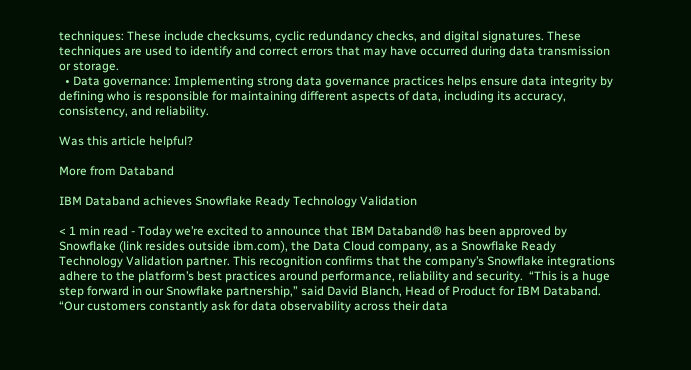techniques: These include checksums, cyclic redundancy checks, and digital signatures. These techniques are used to identify and correct errors that may have occurred during data transmission or storage.
  • Data governance: Implementing strong data governance practices helps ensure data integrity by defining who is responsible for maintaining different aspects of data, including its accuracy, consistency, and reliability.

Was this article helpful?

More from Databand

IBM Databand achieves Snowflake Ready Technology Validation

< 1 min read - Today we’re excited to announce that IBM Databand® has been approved by Snowflake (link resides outside ibm.com), the Data Cloud company, as a Snowflake Ready Technology Validation partner. This recognition confirms that the company’s Snowflake integrations adhere to the platform’s best practices around performance, reliability and security.  “This is a huge step forward in our Snowflake partnership,” said David Blanch, Head of Product for IBM Databand. “Our customers constantly ask for data observability across their data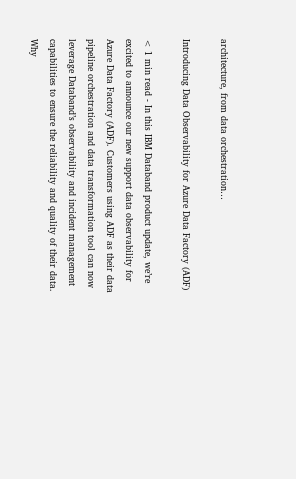architecture, from data orchestration…

Introducing Data Observability for Azure Data Factory (ADF)

< 1 min read - In this IBM Databand product update, we’re excited to announce our new support data observability for Azure Data Factory (ADF). Customers using ADF as their data pipeline orchestration and data transformation tool can now leverage Databand’s observability and incident management capabilities to ensure the reliability and quality of their data. Why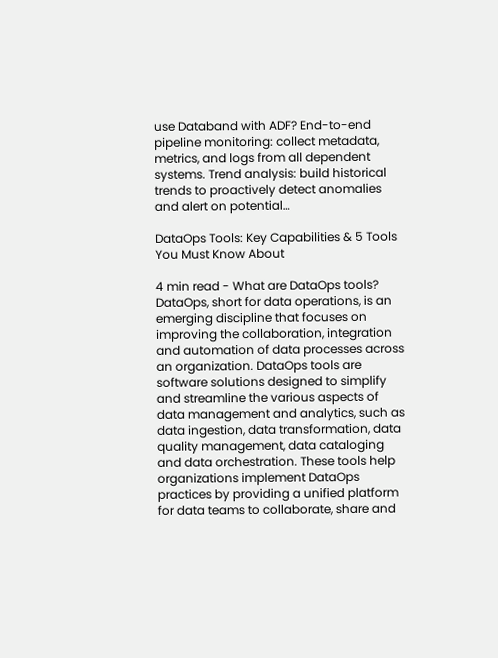use Databand with ADF? End-to-end pipeline monitoring: collect metadata, metrics, and logs from all dependent systems. Trend analysis: build historical trends to proactively detect anomalies and alert on potential…

DataOps Tools: Key Capabilities & 5 Tools You Must Know About

4 min read - What are DataOps tools? DataOps, short for data operations, is an emerging discipline that focuses on improving the collaboration, integration and automation of data processes across an organization. DataOps tools are software solutions designed to simplify and streamline the various aspects of data management and analytics, such as data ingestion, data transformation, data quality management, data cataloging and data orchestration. These tools help organizations implement DataOps practices by providing a unified platform for data teams to collaborate, share and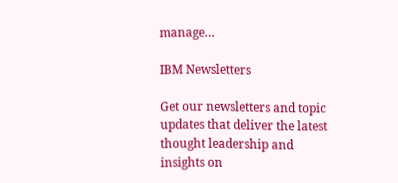manage…

IBM Newsletters

Get our newsletters and topic updates that deliver the latest thought leadership and insights on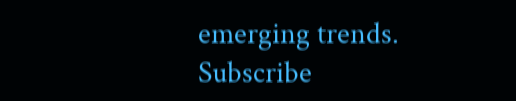emerging trends.
Subscribe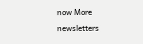now More newsletters